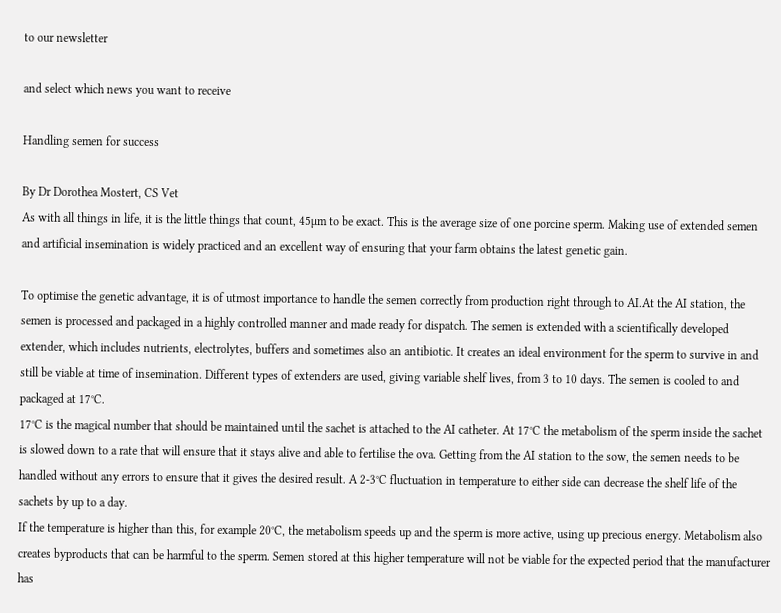to our newsletter

and select which news you want to receive

Handling semen for success

By Dr Dorothea Mostert, CS Vet
As with all things in life, it is the little things that count, 45µm to be exact. This is the average size of one porcine sperm. Making use of extended semen and artificial insemination is widely practiced and an excellent way of ensuring that your farm obtains the latest genetic gain.

To optimise the genetic advantage, it is of utmost importance to handle the semen correctly from production right through to AI.At the AI station, the semen is processed and packaged in a highly controlled manner and made ready for dispatch. The semen is extended with a scientifically developed extender, which includes nutrients, electrolytes, buffers and sometimes also an antibiotic. It creates an ideal environment for the sperm to survive in and still be viable at time of insemination. Different types of extenders are used, giving variable shelf lives, from 3 to 10 days. The semen is cooled to and packaged at 17°C.
17°C is the magical number that should be maintained until the sachet is attached to the AI catheter. At 17°C the metabolism of the sperm inside the sachet is slowed down to a rate that will ensure that it stays alive and able to fertilise the ova. Getting from the AI station to the sow, the semen needs to be handled without any errors to ensure that it gives the desired result. A 2-3°C fluctuation in temperature to either side can decrease the shelf life of the sachets by up to a day.
If the temperature is higher than this, for example 20°C, the metabolism speeds up and the sperm is more active, using up precious energy. Metabolism also creates byproducts that can be harmful to the sperm. Semen stored at this higher temperature will not be viable for the expected period that the manufacturer has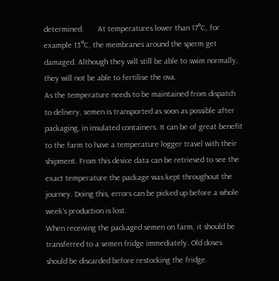determined.       At temperatures lower than 17°C, for example 13°C, the membranes around the sperm get damaged. Although they will still be able to swim normally, they will not be able to fertilise the ova.
As the temperature needs to be maintained from dispatch to delivery, semen is transported as soon as possible after packaging, in insulated containers. It can be of great benefit to the farm to have a temperature logger travel with their shipment. From this device data can be retrieved to see the exact temperature the package was kept throughout the journey. Doing this, errors can be picked up before a whole week’s production is lost.
When receiving the packaged semen on farm, it should be transferred to a semen fridge immediately. Old doses should be discarded before restocking the fridge.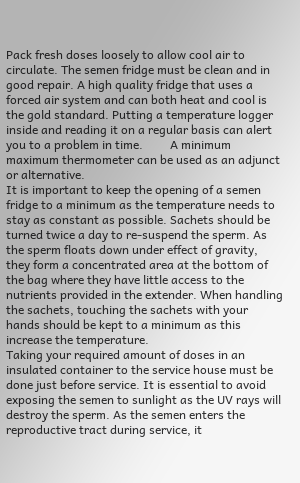Pack fresh doses loosely to allow cool air to circulate. The semen fridge must be clean and in good repair. A high quality fridge that uses a forced air system and can both heat and cool is the gold standard. Putting a temperature logger inside and reading it on a regular basis can alert you to a problem in time.         A minimum maximum thermometer can be used as an adjunct or alternative.
It is important to keep the opening of a semen fridge to a minimum as the temperature needs to stay as constant as possible. Sachets should be turned twice a day to re-suspend the sperm. As the sperm floats down under effect of gravity, they form a concentrated area at the bottom of the bag where they have little access to the nutrients provided in the extender. When handling the sachets, touching the sachets with your hands should be kept to a minimum as this increase the temperature.
Taking your required amount of doses in an insulated container to the service house must be done just before service. It is essential to avoid exposing the semen to sunlight as the UV rays will destroy the sperm. As the semen enters the reproductive tract during service, it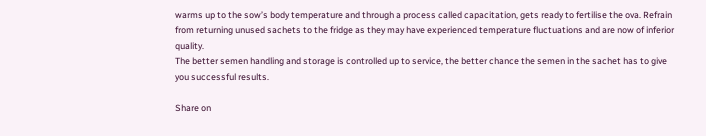warms up to the sow’s body temperature and through a process called capacitation, gets ready to fertilise the ova. Refrain from returning unused sachets to the fridge as they may have experienced temperature fluctuations and are now of inferior quality.
The better semen handling and storage is controlled up to service, the better chance the semen in the sachet has to give you successful results.

Share on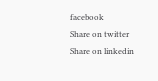facebook
Share on twitter
Share on linkedin